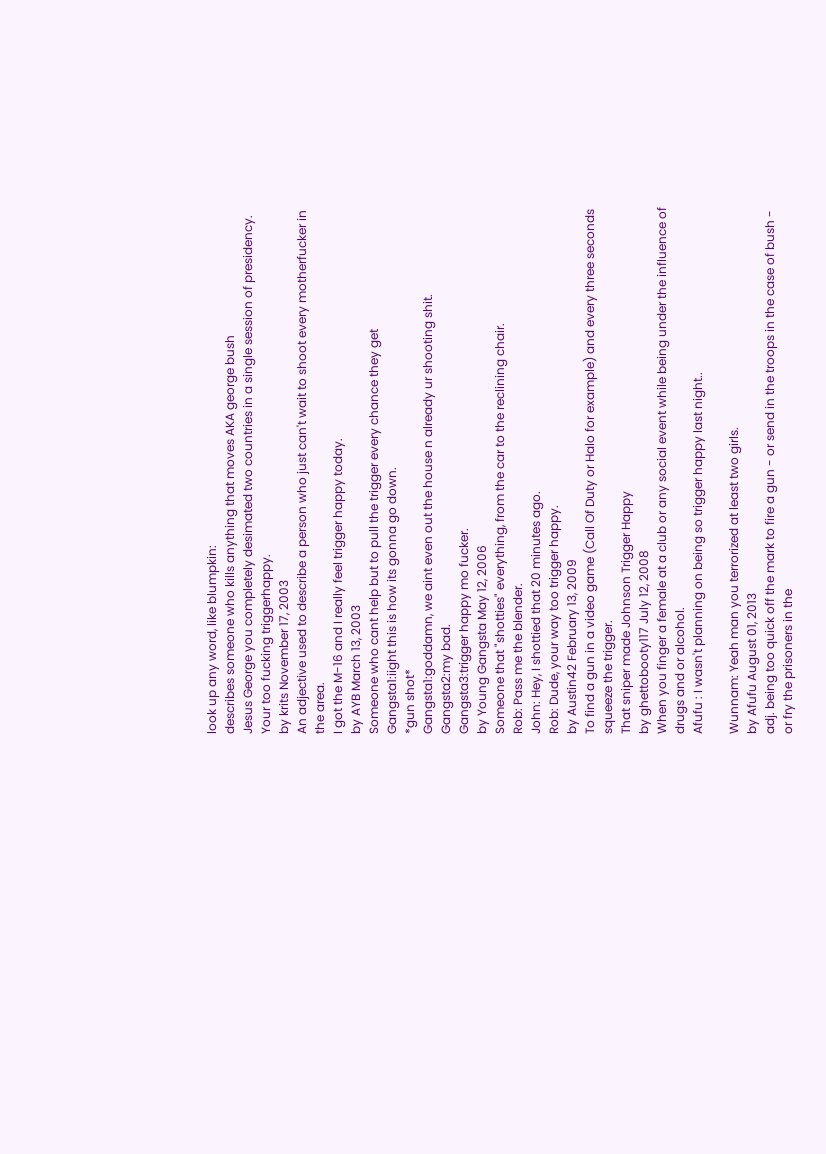look up any word, like blumpkin:
describes someone who kills anything that moves AKA george bush
Jesus George you completely desimated two countries in a single session of presidency. Your too fucking triggerhappy.
by krits November 17, 2003
An adjective used to describe a person who just can't wait to shoot every motherfucker in the area.
I got the M-16 and I really feel trigger happy today.
by AYB March 13, 2003
Someone who cant help but to pull the trigger every chance they get
Gangsta1:iight this is how its gonna go down.
*gun shot*
Gangsta1:goddamn, we aint even out the house n already ur shooting shit.
Gangsta2:my bad.
Gangsta3:trigger happy mo fucker.
by Young Gangsta May 12, 2006
Someone that "shotties" everything, from the car to the reclining chair.
Rob: Pass me the blender.
John: Hey, I shottied that 20 minutes ago.
Rob: Dude, your way too trigger happy.
by Austin42 February 13, 2009
To find a gun in a video game (Call Of Duty or Halo for example) and every three seconds squeeze the trigger.
That sniper made Johnson Trigger Happy
by ghettobooty117 July 12, 2008
When you finger a female at a club or any social event while being under the influence of drugs and or alcohol.
Afufu : I wasn't planning on being so trigger happy last night..

Wunnam: Yeah man you terrorized at least two girls.
by Afufu August 01, 2013
adj. being too quick off the mark to fire a gun - or send in the troops in the case of bush - or fry the prisoners in the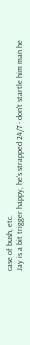case of bush, etc.
Jay is a bit trigger happy, he's strapped 24/7 - don't startle him man he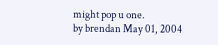might pop u one.
by brendan May 01, 2004